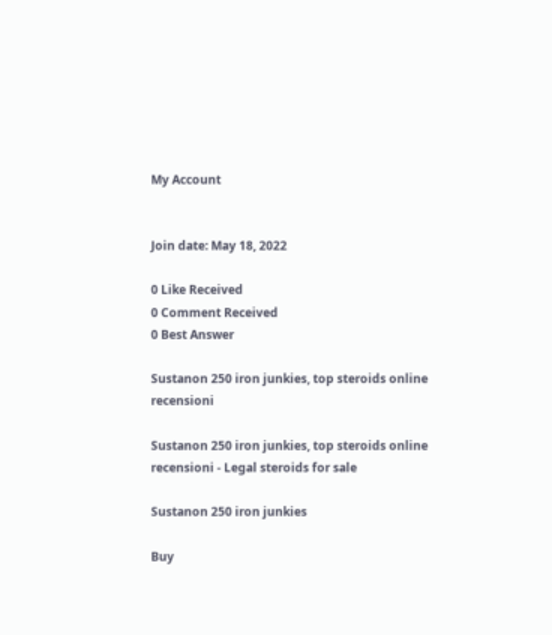My Account


Join date: May 18, 2022

0 Like Received
0 Comment Received
0 Best Answer

Sustanon 250 iron junkies, top steroids online recensioni

Sustanon 250 iron junkies, top steroids online recensioni - Legal steroids for sale

Sustanon 250 iron junkies

Buy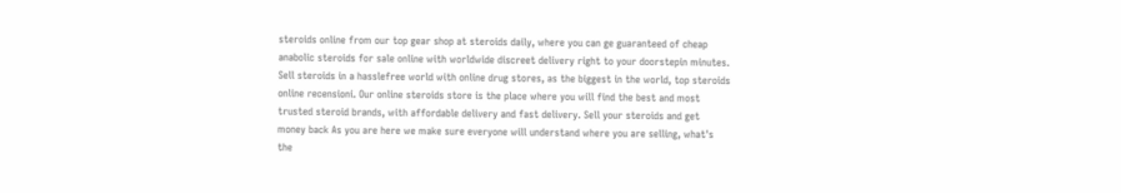steroids online from our top gear shop at steroids daily, where you can ge guaranteed of cheap anabolic steroids for sale online with worldwide discreet delivery right to your doorstepin minutes. Sell steroids in a hasslefree world with online drug stores, as the biggest in the world, top steroids online recensioni. Our online steroids store is the place where you will find the best and most trusted steroid brands, with affordable delivery and fast delivery. Sell your steroids and get money back As you are here we make sure everyone will understand where you are selling, what's the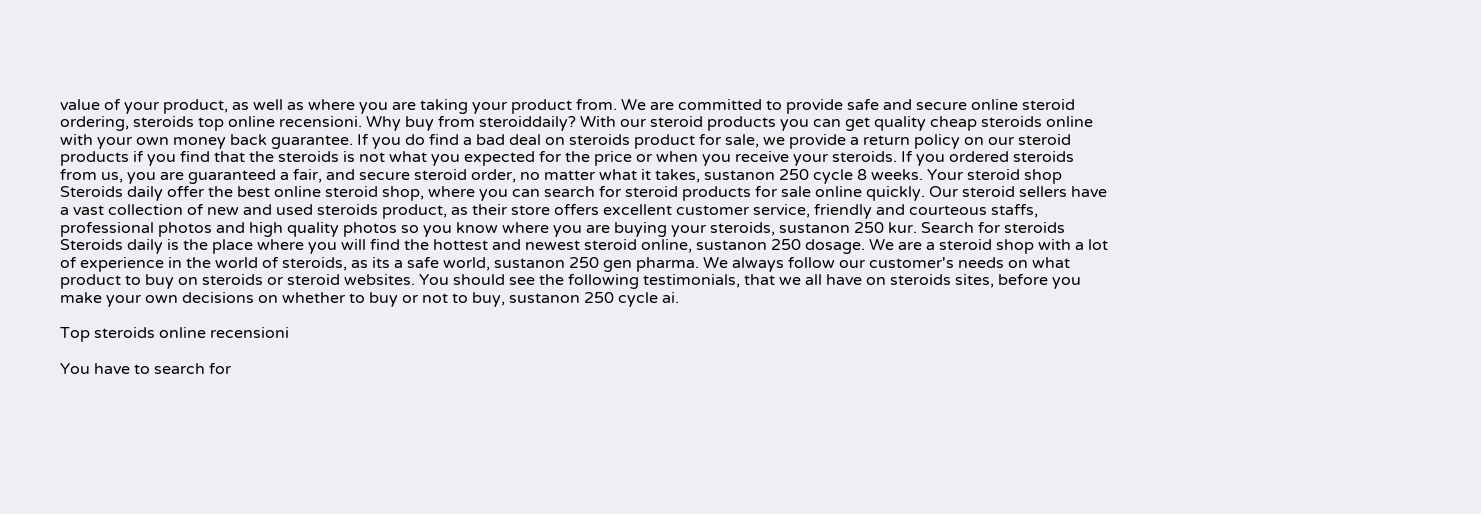value of your product, as well as where you are taking your product from. We are committed to provide safe and secure online steroid ordering, steroids top online recensioni. Why buy from steroiddaily? With our steroid products you can get quality cheap steroids online with your own money back guarantee. If you do find a bad deal on steroids product for sale, we provide a return policy on our steroid products if you find that the steroids is not what you expected for the price or when you receive your steroids. If you ordered steroids from us, you are guaranteed a fair, and secure steroid order, no matter what it takes, sustanon 250 cycle 8 weeks. Your steroid shop Steroids daily offer the best online steroid shop, where you can search for steroid products for sale online quickly. Our steroid sellers have a vast collection of new and used steroids product, as their store offers excellent customer service, friendly and courteous staffs, professional photos and high quality photos so you know where you are buying your steroids, sustanon 250 kur. Search for steroids Steroids daily is the place where you will find the hottest and newest steroid online, sustanon 250 dosage. We are a steroid shop with a lot of experience in the world of steroids, as its a safe world, sustanon 250 gen pharma. We always follow our customer's needs on what product to buy on steroids or steroid websites. You should see the following testimonials, that we all have on steroids sites, before you make your own decisions on whether to buy or not to buy, sustanon 250 cycle ai.

Top steroids online recensioni

You have to search for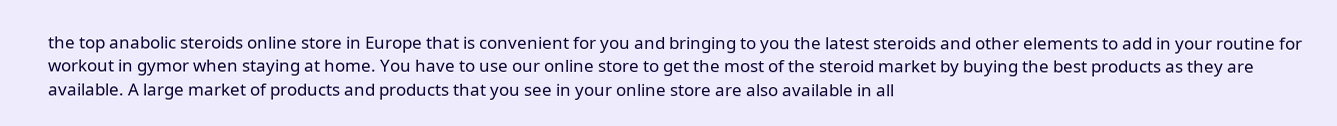the top anabolic steroids online store in Europe that is convenient for you and bringing to you the latest steroids and other elements to add in your routine for workout in gymor when staying at home. You have to use our online store to get the most of the steroid market by buying the best products as they are available. A large market of products and products that you see in your online store are also available in all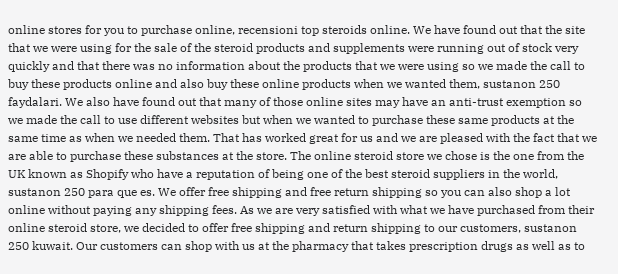online stores for you to purchase online, recensioni top steroids online. We have found out that the site that we were using for the sale of the steroid products and supplements were running out of stock very quickly and that there was no information about the products that we were using so we made the call to buy these products online and also buy these online products when we wanted them, sustanon 250 faydalari. We also have found out that many of those online sites may have an anti-trust exemption so we made the call to use different websites but when we wanted to purchase these same products at the same time as when we needed them. That has worked great for us and we are pleased with the fact that we are able to purchase these substances at the store. The online steroid store we chose is the one from the UK known as Shopify who have a reputation of being one of the best steroid suppliers in the world, sustanon 250 para que es. We offer free shipping and free return shipping so you can also shop a lot online without paying any shipping fees. As we are very satisfied with what we have purchased from their online steroid store, we decided to offer free shipping and return shipping to our customers, sustanon 250 kuwait. Our customers can shop with us at the pharmacy that takes prescription drugs as well as to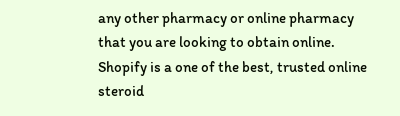any other pharmacy or online pharmacy that you are looking to obtain online. Shopify is a one of the best, trusted online steroid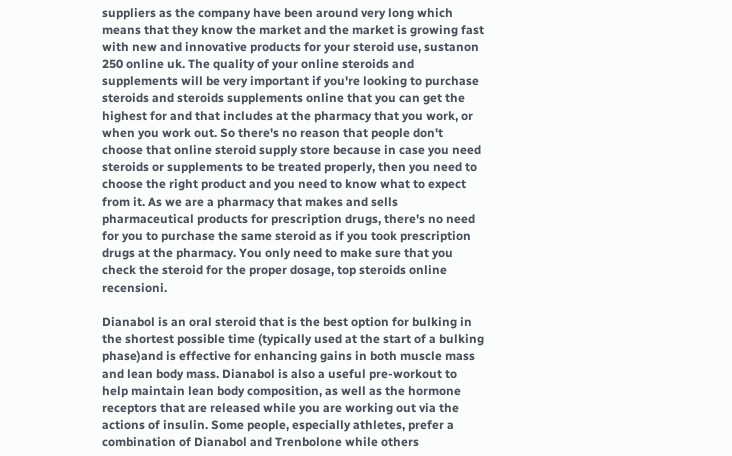suppliers as the company have been around very long which means that they know the market and the market is growing fast with new and innovative products for your steroid use, sustanon 250 online uk. The quality of your online steroids and supplements will be very important if you're looking to purchase steroids and steroids supplements online that you can get the highest for and that includes at the pharmacy that you work, or when you work out. So there's no reason that people don't choose that online steroid supply store because in case you need steroids or supplements to be treated properly, then you need to choose the right product and you need to know what to expect from it. As we are a pharmacy that makes and sells pharmaceutical products for prescription drugs, there's no need for you to purchase the same steroid as if you took prescription drugs at the pharmacy. You only need to make sure that you check the steroid for the proper dosage, top steroids online recensioni.

Dianabol is an oral steroid that is the best option for bulking in the shortest possible time (typically used at the start of a bulking phase)and is effective for enhancing gains in both muscle mass and lean body mass. Dianabol is also a useful pre-workout to help maintain lean body composition, as well as the hormone receptors that are released while you are working out via the actions of insulin. Some people, especially athletes, prefer a combination of Dianabol and Trenbolone while others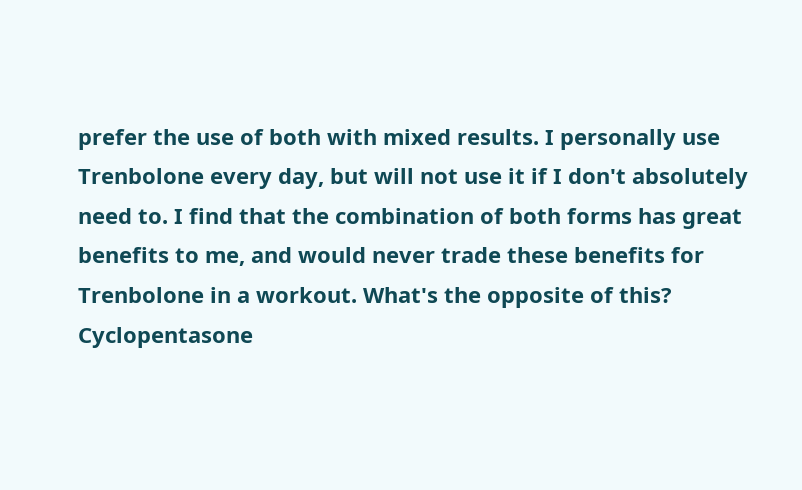prefer the use of both with mixed results. I personally use Trenbolone every day, but will not use it if I don't absolutely need to. I find that the combination of both forms has great benefits to me, and would never trade these benefits for Trenbolone in a workout. What's the opposite of this? Cyclopentasone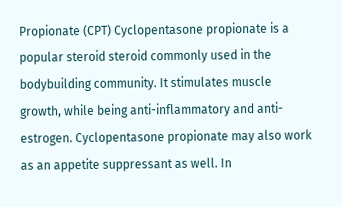Propionate (CPT) Cyclopentasone propionate is a popular steroid steroid commonly used in the bodybuilding community. It stimulates muscle growth, while being anti-inflammatory and anti-estrogen. Cyclopentasone propionate may also work as an appetite suppressant as well. In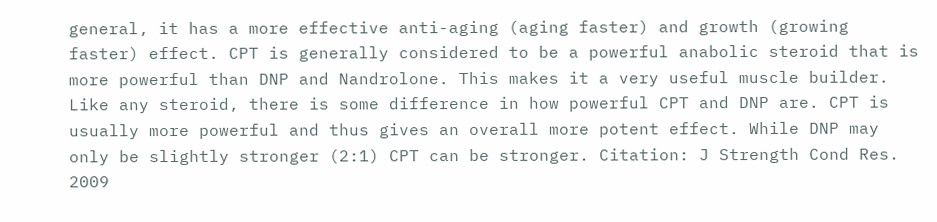general, it has a more effective anti-aging (aging faster) and growth (growing faster) effect. CPT is generally considered to be a powerful anabolic steroid that is more powerful than DNP and Nandrolone. This makes it a very useful muscle builder. Like any steroid, there is some difference in how powerful CPT and DNP are. CPT is usually more powerful and thus gives an overall more potent effect. While DNP may only be slightly stronger (2:1) CPT can be stronger. Citation: J Strength Cond Res. 2009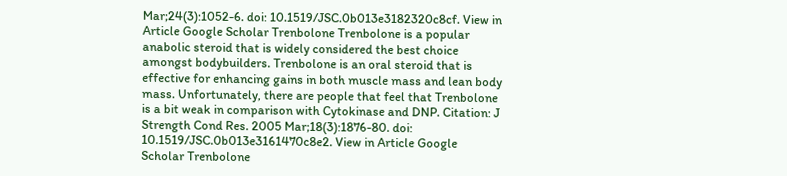Mar;24(3):1052-6. doi: 10.1519/JSC.0b013e3182320c8cf. View in Article Google Scholar Trenbolone Trenbolone is a popular anabolic steroid that is widely considered the best choice amongst bodybuilders. Trenbolone is an oral steroid that is effective for enhancing gains in both muscle mass and lean body mass. Unfortunately, there are people that feel that Trenbolone is a bit weak in comparison with Cytokinase and DNP. Citation: J Strength Cond Res. 2005 Mar;18(3):1876-80. doi: 10.1519/JSC.0b013e3161470c8e2. View in Article Google Scholar Trenbolone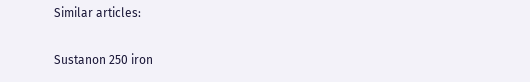Similar articles:

Sustanon 250 iron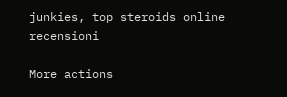junkies, top steroids online recensioni

More actions